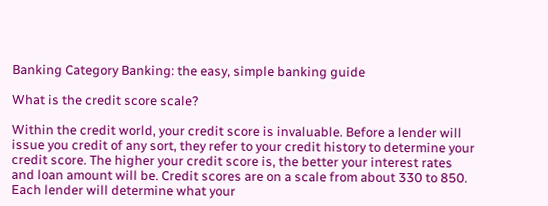Banking Category Banking: the easy, simple banking guide

What is the credit score scale?

Within the credit world, your credit score is invaluable. Before a lender will issue you credit of any sort, they refer to your credit history to determine your credit score. The higher your credit score is, the better your interest rates and loan amount will be. Credit scores are on a scale from about 330 to 850. Each lender will determine what your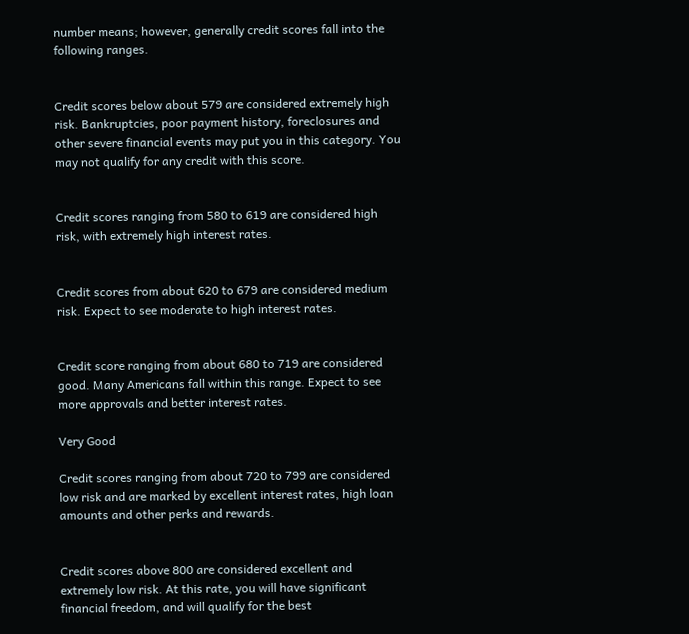number means; however, generally credit scores fall into the following ranges.


Credit scores below about 579 are considered extremely high risk. Bankruptcies, poor payment history, foreclosures and other severe financial events may put you in this category. You may not qualify for any credit with this score.


Credit scores ranging from 580 to 619 are considered high risk, with extremely high interest rates.


Credit scores from about 620 to 679 are considered medium risk. Expect to see moderate to high interest rates.


Credit score ranging from about 680 to 719 are considered good. Many Americans fall within this range. Expect to see more approvals and better interest rates.

Very Good

Credit scores ranging from about 720 to 799 are considered low risk and are marked by excellent interest rates, high loan amounts and other perks and rewards.


Credit scores above 800 are considered excellent and extremely low risk. At this rate, you will have significant financial freedom, and will qualify for the best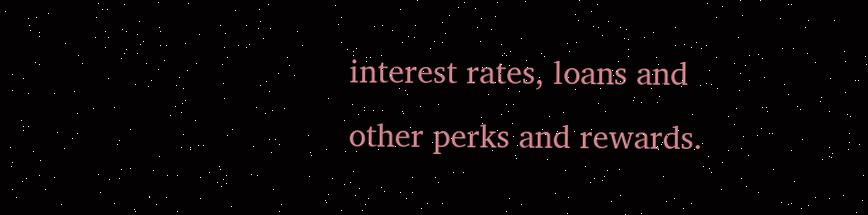interest rates, loans and other perks and rewards.